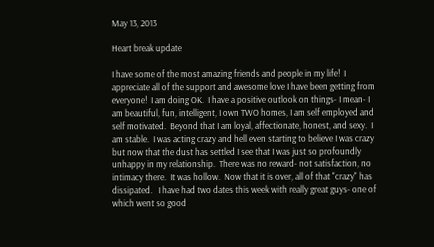May 13, 2013

Heart break update

I have some of the most amazing friends and people in my life!  I appreciate all of the support and awesome love I have been getting from everyone!  I am doing OK.  I have a positive outlook on things- I mean- I am beautiful, fun, intelligent, I own TWO homes, I am self employed and self motivated.  Beyond that I am loyal, affectionate, honest, and sexy.  I am stable.  I was acting crazy and hell even starting to believe I was crazy but now that the dust has settled I see that I was just so profoundly unhappy in my relationship.  There was no reward- not satisfaction, no intimacy there.  It was hollow.  Now that it is over, all of that "crazy" has dissipated.   I have had two dates this week with really great guys- one of which went so good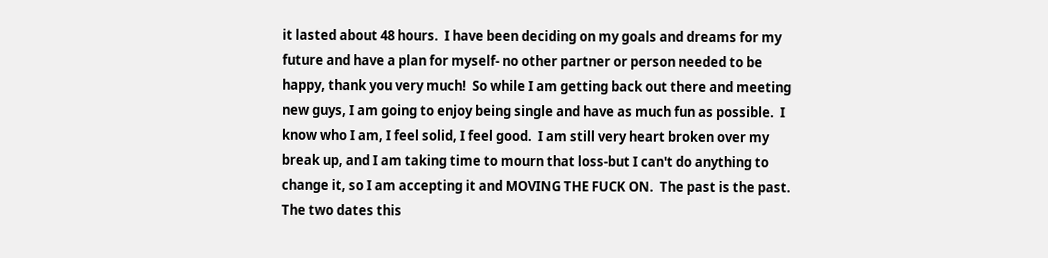it lasted about 48 hours.  I have been deciding on my goals and dreams for my future and have a plan for myself- no other partner or person needed to be happy, thank you very much!  So while I am getting back out there and meeting new guys, I am going to enjoy being single and have as much fun as possible.  I know who I am, I feel solid, I feel good.  I am still very heart broken over my break up, and I am taking time to mourn that loss-but I can't do anything to change it, so I am accepting it and MOVING THE FUCK ON.  The past is the past.  The two dates this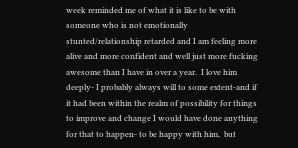week reminded me of what it is like to be with someone who is not emotionally stunted/relationship retarded and I am feeling more alive and more confident and well just more fucking awesome than I have in over a year.  I love him deeply- I probably always will to some extent-and if it had been within the realm of possibility for things to improve and change I would have done anything for that to happen- to be happy with him,  but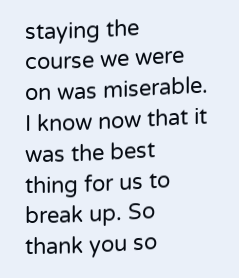staying the course we were on was miserable.  I know now that it was the best thing for us to break up. So thank you so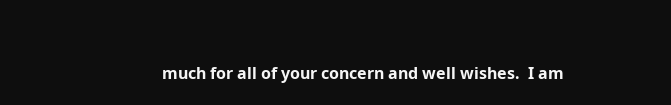much for all of your concern and well wishes.  I am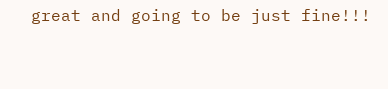great and going to be just fine!!!